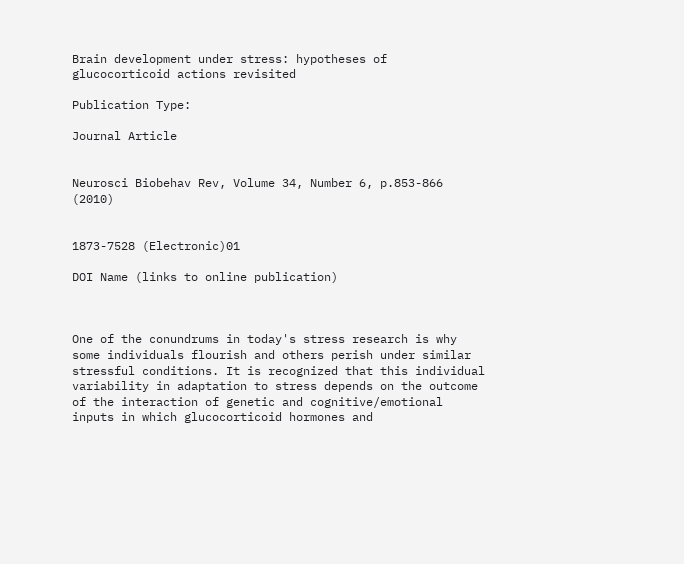Brain development under stress: hypotheses of glucocorticoid actions revisited

Publication Type:

Journal Article


Neurosci Biobehav Rev, Volume 34, Number 6, p.853-866 (2010)


1873-7528 (Electronic)01

DOI Name (links to online publication)



One of the conundrums in today's stress research is why some individuals flourish and others perish under similar stressful conditions. It is recognized that this individual variability in adaptation to stress depends on the outcome of the interaction of genetic and cognitive/emotional inputs in which glucocorticoid hormones and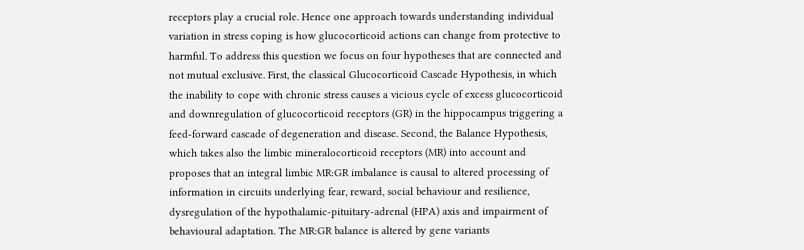receptors play a crucial role. Hence one approach towards understanding individual variation in stress coping is how glucocorticoid actions can change from protective to harmful. To address this question we focus on four hypotheses that are connected and not mutual exclusive. First, the classical Glucocorticoid Cascade Hypothesis, in which the inability to cope with chronic stress causes a vicious cycle of excess glucocorticoid and downregulation of glucocorticoid receptors (GR) in the hippocampus triggering a feed-forward cascade of degeneration and disease. Second, the Balance Hypothesis, which takes also the limbic mineralocorticoid receptors (MR) into account and proposes that an integral limbic MR:GR imbalance is causal to altered processing of information in circuits underlying fear, reward, social behaviour and resilience, dysregulation of the hypothalamic-pituitary-adrenal (HPA) axis and impairment of behavioural adaptation. The MR:GR balance is altered by gene variants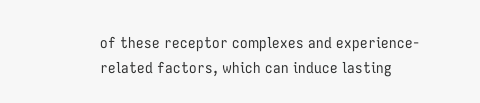of these receptor complexes and experience-related factors, which can induce lasting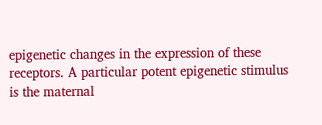epigenetic changes in the expression of these receptors. A particular potent epigenetic stimulus is the maternal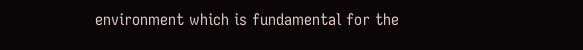environment which is fundamental for the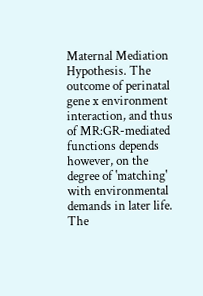Maternal Mediation Hypothesis. The outcome of perinatal gene x environment interaction, and thus of MR:GR-mediated functions depends however, on the degree of 'matching' with environmental demands in later life. The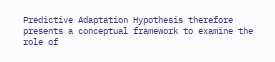Predictive Adaptation Hypothesis therefore presents a conceptual framework to examine the role of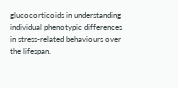glucocorticoids in understanding individual phenotypic differences in stress-related behaviours over the lifespan.